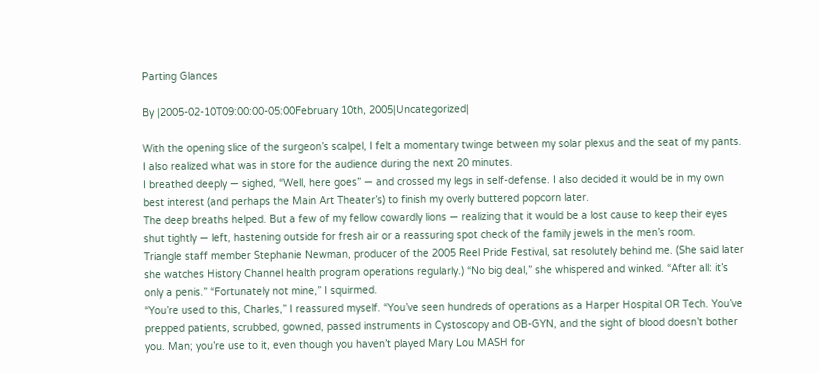Parting Glances

By |2005-02-10T09:00:00-05:00February 10th, 2005|Uncategorized|

With the opening slice of the surgeon’s scalpel, I felt a momentary twinge between my solar plexus and the seat of my pants. I also realized what was in store for the audience during the next 20 minutes.
I breathed deeply — sighed, “Well, here goes” — and crossed my legs in self-defense. I also decided it would be in my own best interest (and perhaps the Main Art Theater’s) to finish my overly buttered popcorn later.
The deep breaths helped. But a few of my fellow cowardly lions — realizing that it would be a lost cause to keep their eyes shut tightly — left, hastening outside for fresh air or a reassuring spot check of the family jewels in the men’s room.
Triangle staff member Stephanie Newman, producer of the 2005 Reel Pride Festival, sat resolutely behind me. (She said later she watches History Channel health program operations regularly.) “No big deal,” she whispered and winked. “After all: it’s only a penis.” “Fortunately not mine,” I squirmed.
“You’re used to this, Charles,” I reassured myself. “You’ve seen hundreds of operations as a Harper Hospital OR Tech. You’ve prepped patients, scrubbed, gowned, passed instruments in Cystoscopy and OB-GYN, and the sight of blood doesn’t bother you. Man; you’re use to it, even though you haven’t played Mary Lou MASH for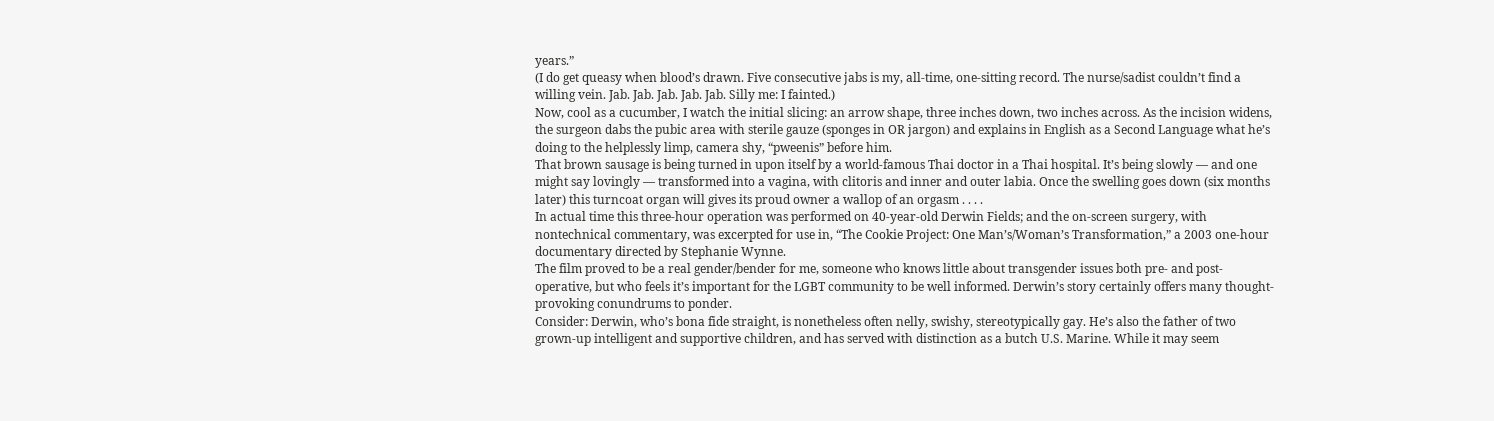years.”
(I do get queasy when blood’s drawn. Five consecutive jabs is my, all-time, one-sitting record. The nurse/sadist couldn’t find a willing vein. Jab. Jab. Jab. Jab. Jab. Silly me: I fainted.)
Now, cool as a cucumber, I watch the initial slicing: an arrow shape, three inches down, two inches across. As the incision widens, the surgeon dabs the pubic area with sterile gauze (sponges in OR jargon) and explains in English as a Second Language what he’s doing to the helplessly limp, camera shy, “pweenis” before him.
That brown sausage is being turned in upon itself by a world-famous Thai doctor in a Thai hospital. It’s being slowly — and one might say lovingly — transformed into a vagina, with clitoris and inner and outer labia. Once the swelling goes down (six months later) this turncoat organ will gives its proud owner a wallop of an orgasm . . . .
In actual time this three-hour operation was performed on 40-year-old Derwin Fields; and the on-screen surgery, with nontechnical commentary, was excerpted for use in, “The Cookie Project: One Man’s/Woman’s Transformation,” a 2003 one-hour documentary directed by Stephanie Wynne.
The film proved to be a real gender/bender for me, someone who knows little about transgender issues both pre- and post- operative, but who feels it’s important for the LGBT community to be well informed. Derwin’s story certainly offers many thought-provoking conundrums to ponder.
Consider: Derwin, who’s bona fide straight, is nonetheless often nelly, swishy, stereotypically gay. He’s also the father of two grown-up intelligent and supportive children, and has served with distinction as a butch U.S. Marine. While it may seem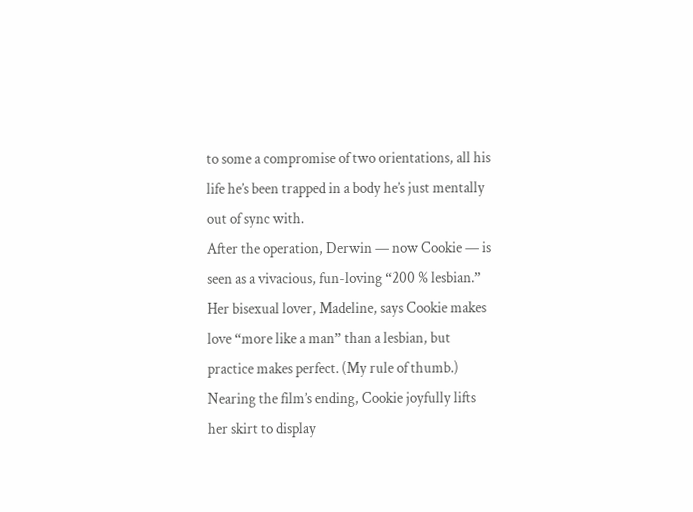to some a compromise of two orientations, all his life he’s been trapped in a body he’s just mentally out of sync with.
After the operation, Derwin — now Cookie — is seen as a vivacious, fun-loving “200 % lesbian.” Her bisexual lover, Madeline, says Cookie makes love “more like a man” than a lesbian, but practice makes perfect. (My rule of thumb.)
Nearing the film’s ending, Cookie joyfully lifts her skirt to display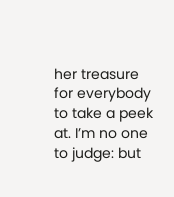her treasure for everybody to take a peek at. I’m no one to judge: but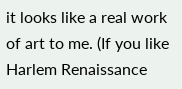it looks like a real work of art to me. (If you like Harlem Renaissance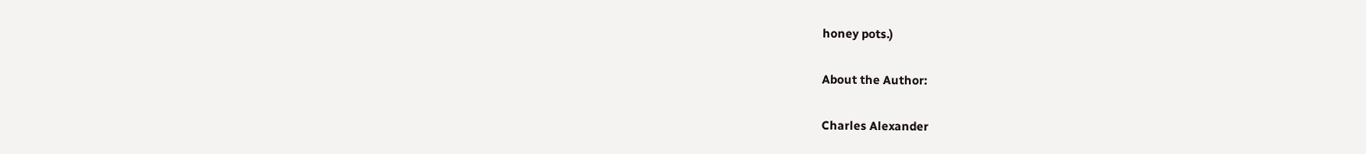honey pots.)

About the Author:

Charles Alexander